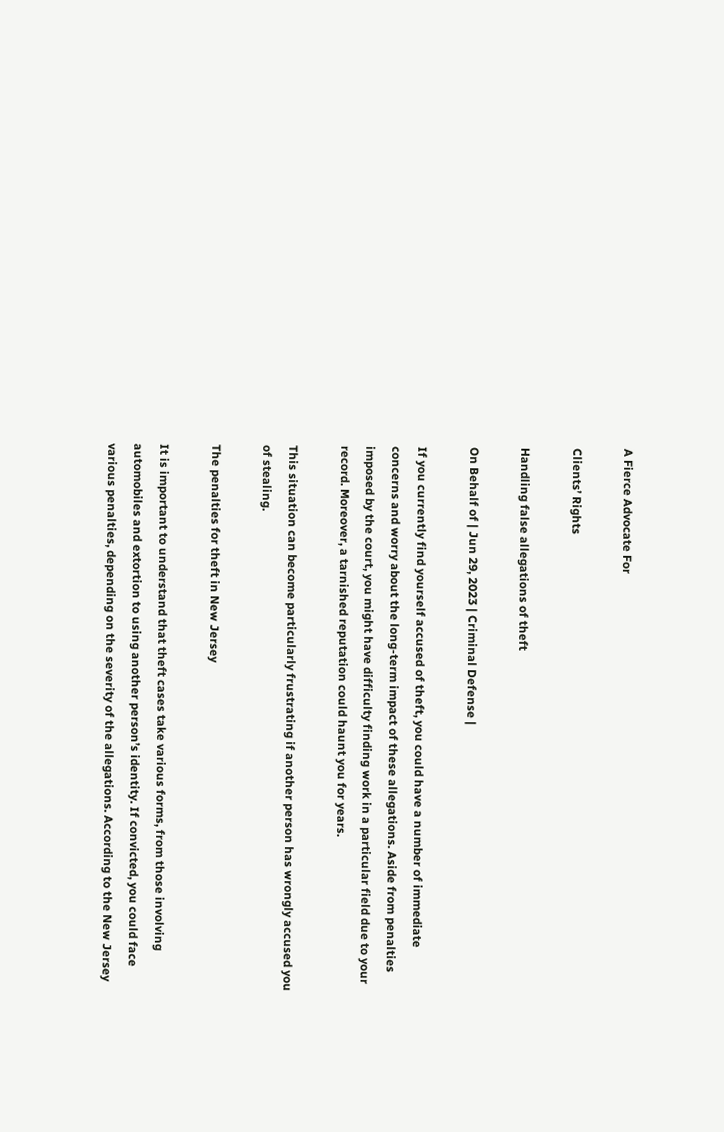A Fierce Advocate For

Clients’ Rights

Handling false allegations of theft

On Behalf of | Jun 29, 2023 | Criminal Defense |

If you currently find yourself accused of theft, you could have a number of immediate concerns and worry about the long-term impact of these allegations. Aside from penalties imposed by the court, you might have difficulty finding work in a particular field due to your record. Moreover, a tarnished reputation could haunt you for years.

This situation can become particularly frustrating if another person has wrongly accused you of stealing.

The penalties for theft in New Jersey

It is important to understand that theft cases take various forms, from those involving automobiles and extortion to using another person’s identity. If convicted, you could face various penalties, depending on the severity of the allegations. According to the New Jersey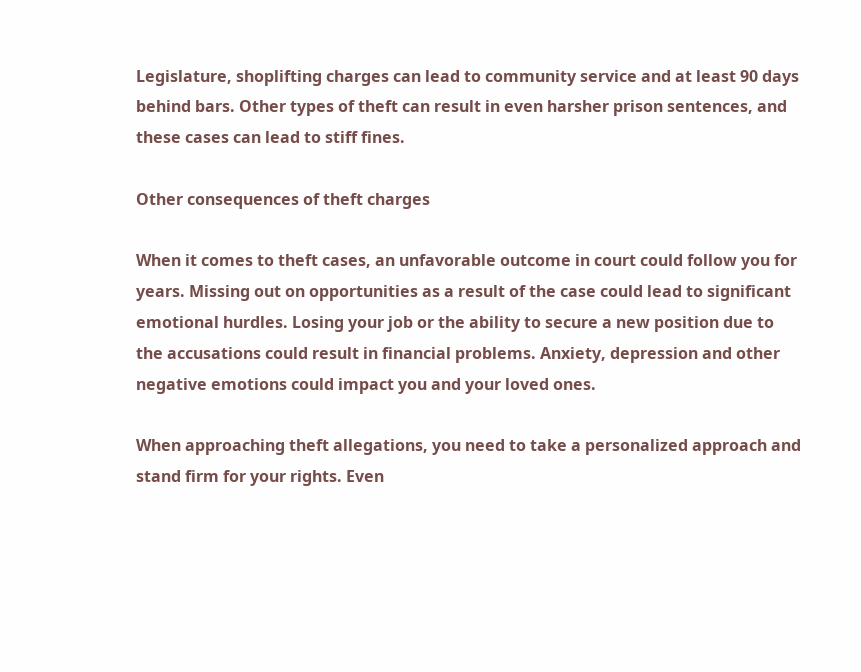Legislature, shoplifting charges can lead to community service and at least 90 days behind bars. Other types of theft can result in even harsher prison sentences, and these cases can lead to stiff fines.

Other consequences of theft charges

When it comes to theft cases, an unfavorable outcome in court could follow you for years. Missing out on opportunities as a result of the case could lead to significant emotional hurdles. Losing your job or the ability to secure a new position due to the accusations could result in financial problems. Anxiety, depression and other negative emotions could impact you and your loved ones.

When approaching theft allegations, you need to take a personalized approach and stand firm for your rights. Even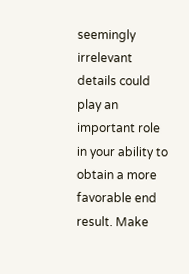seemingly irrelevant details could play an important role in your ability to obtain a more favorable end result. Make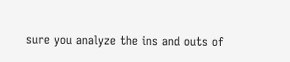sure you analyze the ins and outs of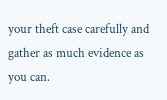your theft case carefully and gather as much evidence as you can.